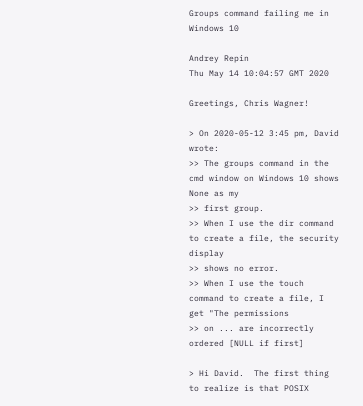Groups command failing me in Windows 10

Andrey Repin
Thu May 14 10:04:57 GMT 2020

Greetings, Chris Wagner!

> On 2020-05-12 3:45 pm, David wrote:
>> The groups command in the cmd window on Windows 10 shows None as my
>> first group.
>> When I use the dir command to create a file, the security display
>> shows no error.
>> When I use the touch command to create a file, I get "The permissions
>> on ... are incorrectly ordered [NULL if first]

> Hi David.  The first thing to realize is that POSIX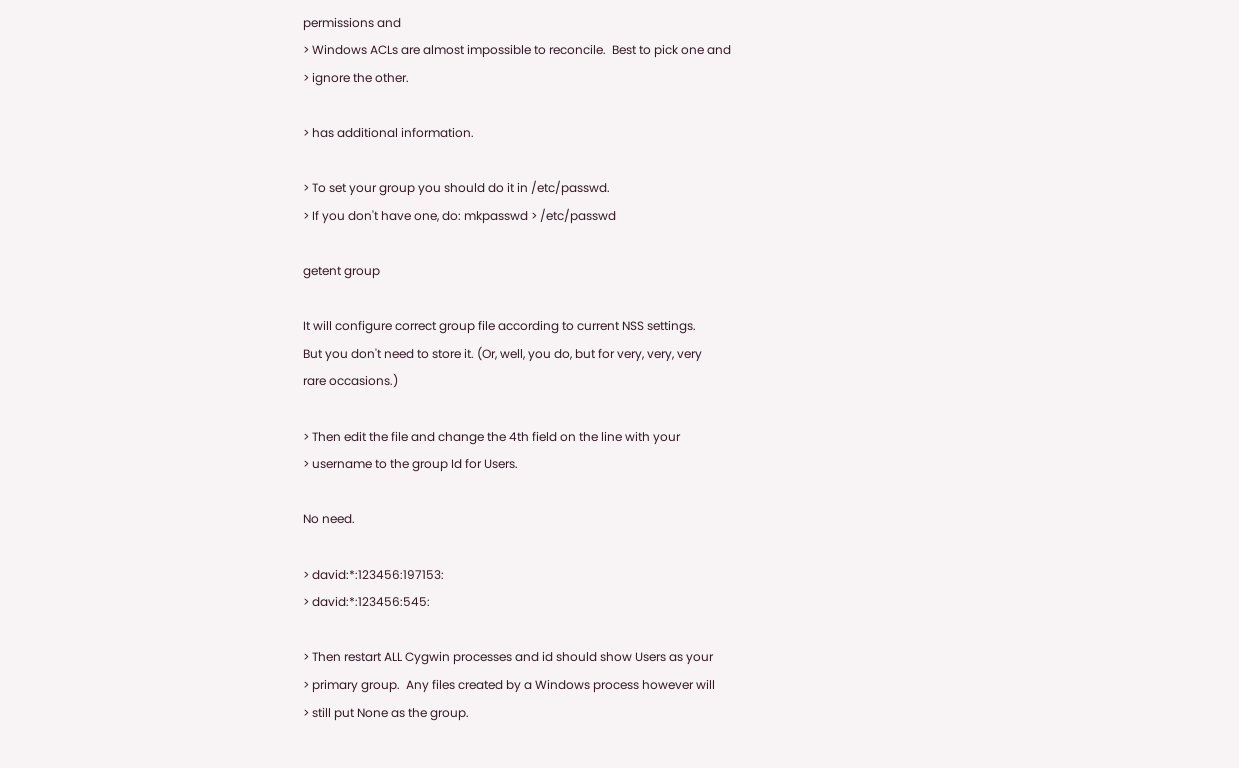permissions and
> Windows ACLs are almost impossible to reconcile.  Best to pick one and
> ignore the other.

> has additional information.

> To set your group you should do it in /etc/passwd.
> If you don't have one, do: mkpasswd > /etc/passwd

getent group

It will configure correct group file according to current NSS settings.
But you don't need to store it. (Or, well, you do, but for very, very, very
rare occasions.)

> Then edit the file and change the 4th field on the line with your
> username to the group Id for Users.

No need.

> david:*:123456:197153:
> david:*:123456:545:

> Then restart ALL Cygwin processes and id should show Users as your
> primary group.  Any files created by a Windows process however will
> still put None as the group.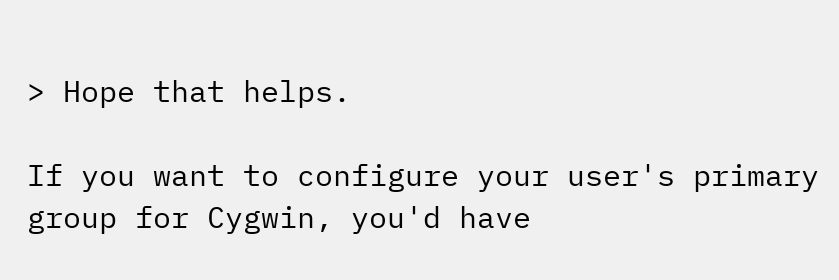> Hope that helps.

If you want to configure your user's primary group for Cygwin, you'd have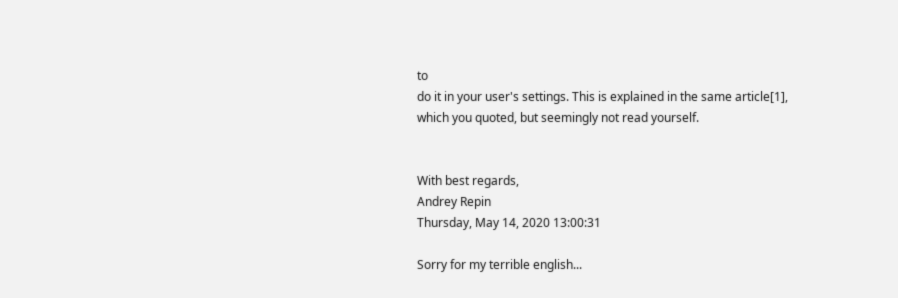to
do it in your user's settings. This is explained in the same article[1],
which you quoted, but seemingly not read yourself.


With best regards,
Andrey Repin
Thursday, May 14, 2020 13:00:31

Sorry for my terrible english...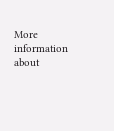More information about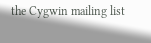the Cygwin mailing list